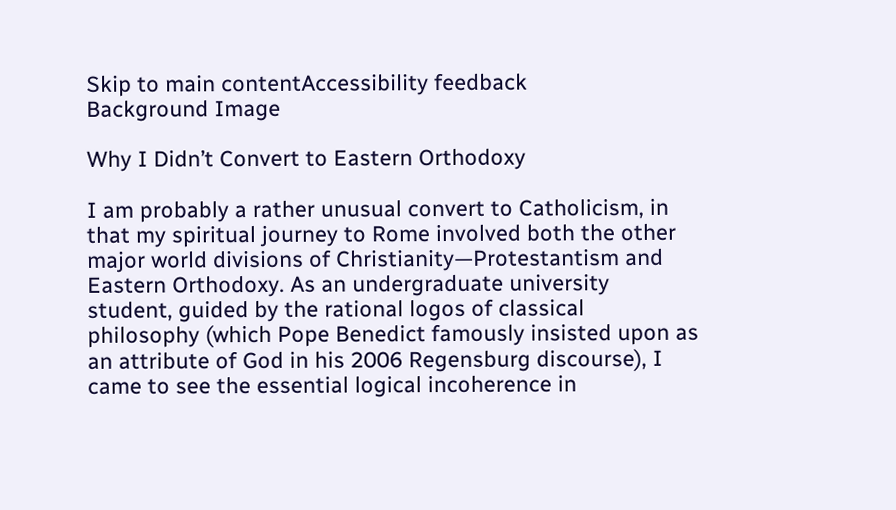Skip to main contentAccessibility feedback
Background Image

Why I Didn’t Convert to Eastern Orthodoxy

I am probably a rather unusual convert to Catholicism, in that my spiritual journey to Rome involved both the other major world divisions of Christianity—Protestantism and Eastern Orthodoxy. As an undergraduate university student, guided by the rational logos of classical philosophy (which Pope Benedict famously insisted upon as an attribute of God in his 2006 Regensburg discourse), I came to see the essential logical incoherence in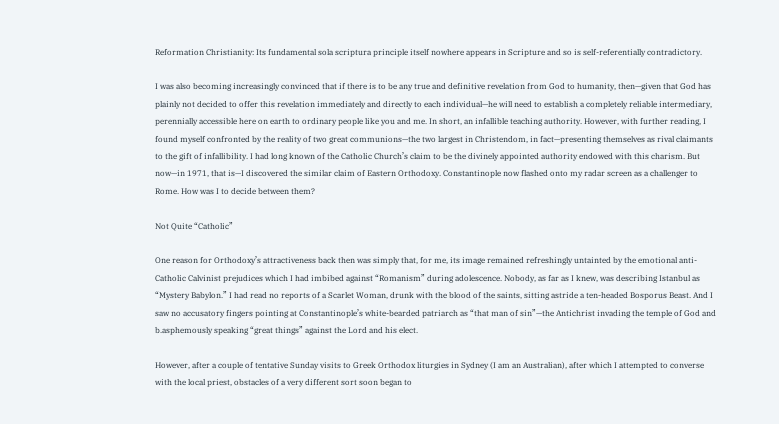Reformation Christianity: Its fundamental sola scriptura principle itself nowhere appears in Scripture and so is self-referentially contradictory.

I was also becoming increasingly convinced that if there is to be any true and definitive revelation from God to humanity, then—given that God has plainly not decided to offer this revelation immediately and directly to each individual—he will need to establish a completely reliable intermediary, perennially accessible here on earth to ordinary people like you and me. In short, an infallible teaching authority. However, with further reading, I found myself confronted by the reality of two great communions—the two largest in Christendom, in fact—presenting themselves as rival claimants to the gift of infallibility. I had long known of the Catholic Church’s claim to be the divinely appointed authority endowed with this charism. But now—in 1971, that is—I discovered the similar claim of Eastern Orthodoxy. Constantinople now flashed onto my radar screen as a challenger to Rome. How was I to decide between them?

Not Quite “Catholic”

One reason for Orthodoxy’s attractiveness back then was simply that, for me, its image remained refreshingly untainted by the emotional anti-Catholic Calvinist prejudices which I had imbibed against “Romanism” during adolescence. Nobody, as far as I knew, was describing Istanbul as “Mystery Babylon.” I had read no reports of a Scarlet Woman, drunk with the blood of the saints, sitting astride a ten-headed Bosporus Beast. And I saw no accusatory fingers pointing at Constantinople’s white-bearded patriarch as “that man of sin”—the Antichrist invading the temple of God and b.asphemously speaking “great things” against the Lord and his elect.

However, after a couple of tentative Sunday visits to Greek Orthodox liturgies in Sydney (I am an Australian), after which I attempted to converse with the local priest, obstacles of a very different sort soon began to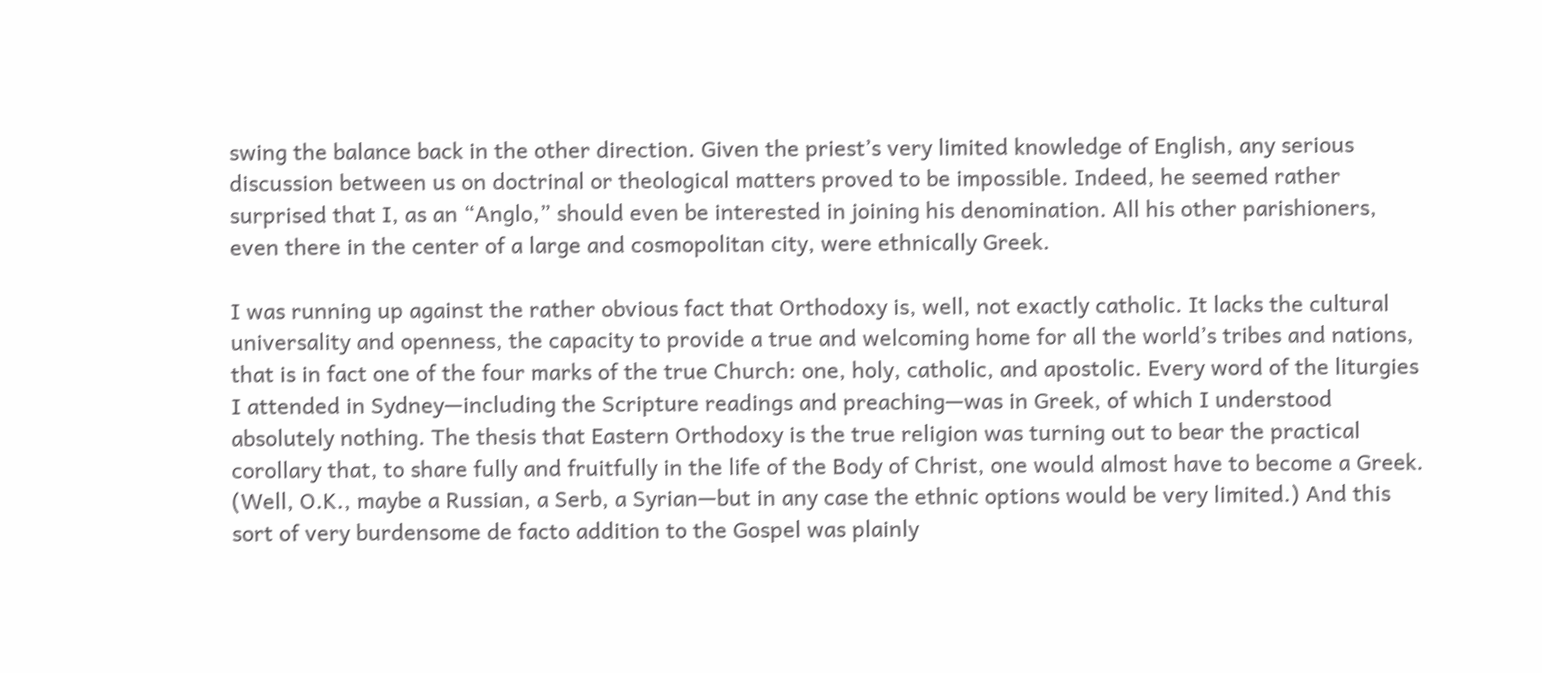swing the balance back in the other direction. Given the priest’s very limited knowledge of English, any serious discussion between us on doctrinal or theological matters proved to be impossible. Indeed, he seemed rather surprised that I, as an “Anglo,” should even be interested in joining his denomination. All his other parishioners, even there in the center of a large and cosmopolitan city, were ethnically Greek.

I was running up against the rather obvious fact that Orthodoxy is, well, not exactly catholic. It lacks the cultural universality and openness, the capacity to provide a true and welcoming home for all the world’s tribes and nations, that is in fact one of the four marks of the true Church: one, holy, catholic, and apostolic. Every word of the liturgies I attended in Sydney—including the Scripture readings and preaching—was in Greek, of which I understood absolutely nothing. The thesis that Eastern Orthodoxy is the true religion was turning out to bear the practical corollary that, to share fully and fruitfully in the life of the Body of Christ, one would almost have to become a Greek. (Well, O.K., maybe a Russian, a Serb, a Syrian—but in any case the ethnic options would be very limited.) And this sort of very burdensome de facto addition to the Gospel was plainly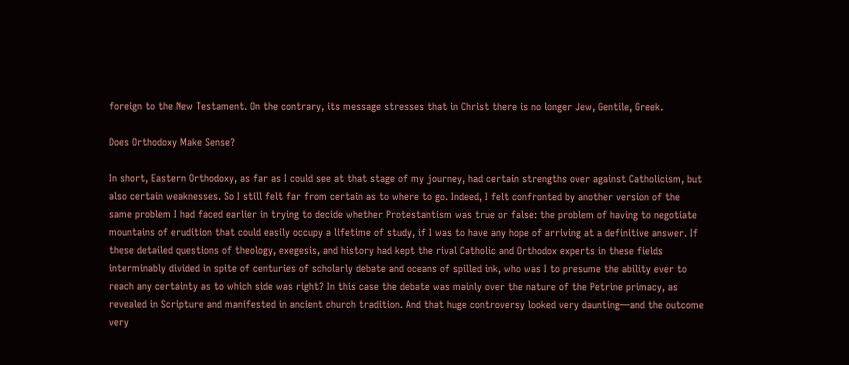foreign to the New Testament. On the contrary, its message stresses that in Christ there is no longer Jew, Gentile, Greek.

Does Orthodoxy Make Sense?

In short, Eastern Orthodoxy, as far as I could see at that stage of my journey, had certain strengths over against Catholicism, but also certain weaknesses. So I still felt far from certain as to where to go. Indeed, I felt confronted by another version of the same problem I had faced earlier in trying to decide whether Protestantism was true or false: the problem of having to negotiate mountains of erudition that could easily occupy a lifetime of study, if I was to have any hope of arriving at a definitive answer. If these detailed questions of theology, exegesis, and history had kept the rival Catholic and Orthodox experts in these fields interminably divided in spite of centuries of scholarly debate and oceans of spilled ink, who was I to presume the ability ever to reach any certainty as to which side was right? In this case the debate was mainly over the nature of the Petrine primacy, as revealed in Scripture and manifested in ancient church tradition. And that huge controversy looked very daunting—and the outcome very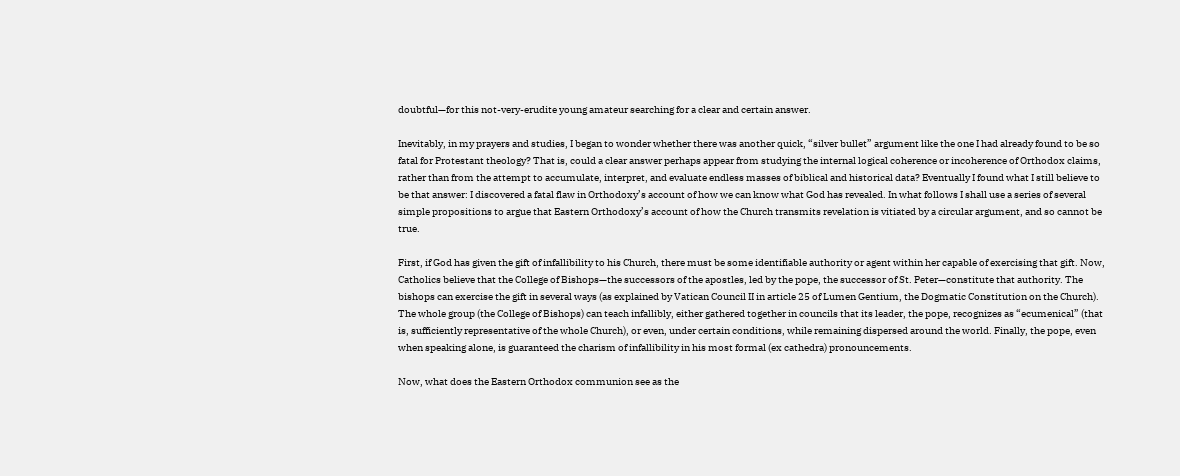doubtful—for this not-very-erudite young amateur searching for a clear and certain answer.

Inevitably, in my prayers and studies, I began to wonder whether there was another quick, “silver bullet” argument like the one I had already found to be so fatal for Protestant theology? That is, could a clear answer perhaps appear from studying the internal logical coherence or incoherence of Orthodox claims, rather than from the attempt to accumulate, interpret, and evaluate endless masses of biblical and historical data? Eventually I found what I still believe to be that answer: I discovered a fatal flaw in Orthodoxy’s account of how we can know what God has revealed. In what follows I shall use a series of several simple propositions to argue that Eastern Orthodoxy’s account of how the Church transmits revelation is vitiated by a circular argument, and so cannot be true.

First, if God has given the gift of infallibility to his Church, there must be some identifiable authority or agent within her capable of exercising that gift. Now, Catholics believe that the College of Bishops—the successors of the apostles, led by the pope, the successor of St. Peter—constitute that authority. The bishops can exercise the gift in several ways (as explained by Vatican Council II in article 25 of Lumen Gentium, the Dogmatic Constitution on the Church). The whole group (the College of Bishops) can teach infallibly, either gathered together in councils that its leader, the pope, recognizes as “ecumenical” (that is, sufficiently representative of the whole Church), or even, under certain conditions, while remaining dispersed around the world. Finally, the pope, even when speaking alone, is guaranteed the charism of infallibility in his most formal (ex cathedra) pronouncements.

Now, what does the Eastern Orthodox communion see as the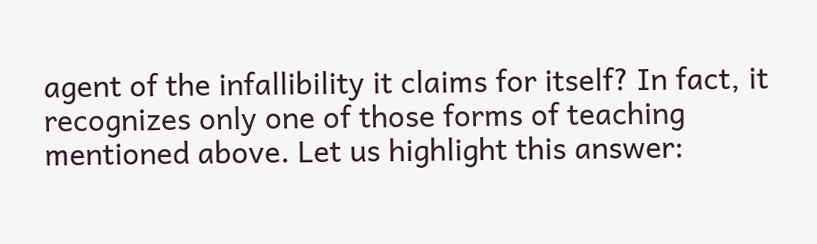agent of the infallibility it claims for itself? In fact, it recognizes only one of those forms of teaching mentioned above. Let us highlight this answer: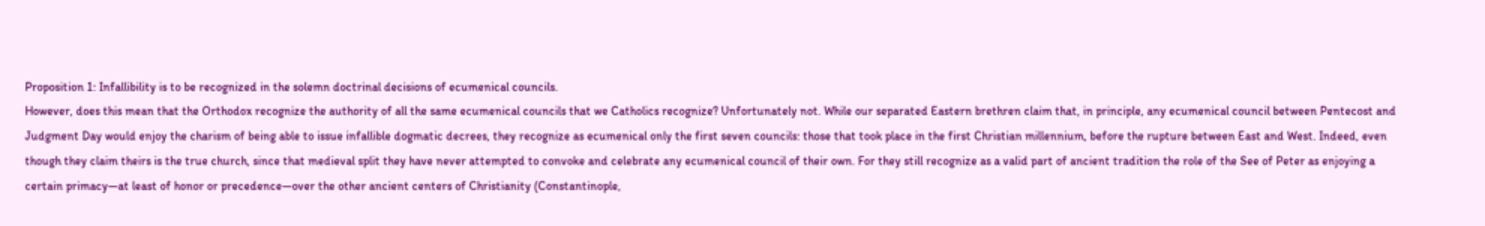Proposition 1: Infallibility is to be recognized in the solemn doctrinal decisions of ecumenical councils.
However, does this mean that the Orthodox recognize the authority of all the same ecumenical councils that we Catholics recognize? Unfortunately not. While our separated Eastern brethren claim that, in principle, any ecumenical council between Pentecost and Judgment Day would enjoy the charism of being able to issue infallible dogmatic decrees, they recognize as ecumenical only the first seven councils: those that took place in the first Christian millennium, before the rupture between East and West. Indeed, even though they claim theirs is the true church, since that medieval split they have never attempted to convoke and celebrate any ecumenical council of their own. For they still recognize as a valid part of ancient tradition the role of the See of Peter as enjoying a certain primacy—at least of honor or precedence—over the other ancient centers of Christianity (Constantinople,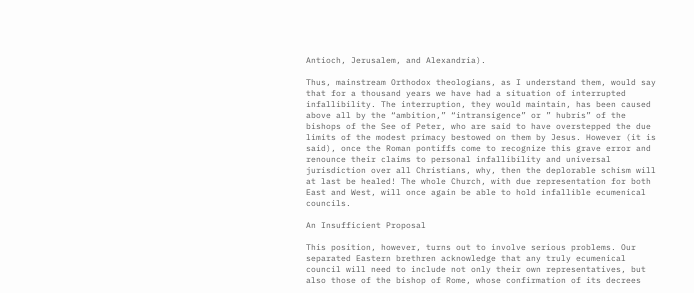Antioch, Jerusalem, and Alexandria).

Thus, mainstream Orthodox theologians, as I understand them, would say that for a thousand years we have had a situation of interrupted infallibility. The interruption, they would maintain, has been caused above all by the “ambition,” “intransigence” or ” hubris” of the bishops of the See of Peter, who are said to have overstepped the due limits of the modest primacy bestowed on them by Jesus. However (it is said), once the Roman pontiffs come to recognize this grave error and renounce their claims to personal infallibility and universal jurisdiction over all Christians, why, then the deplorable schism will at last be healed! The whole Church, with due representation for both East and West, will once again be able to hold infallible ecumenical councils.

An Insufficient Proposal

This position, however, turns out to involve serious problems. Our separated Eastern brethren acknowledge that any truly ecumenical council will need to include not only their own representatives, but also those of the bishop of Rome, whose confirmation of its decrees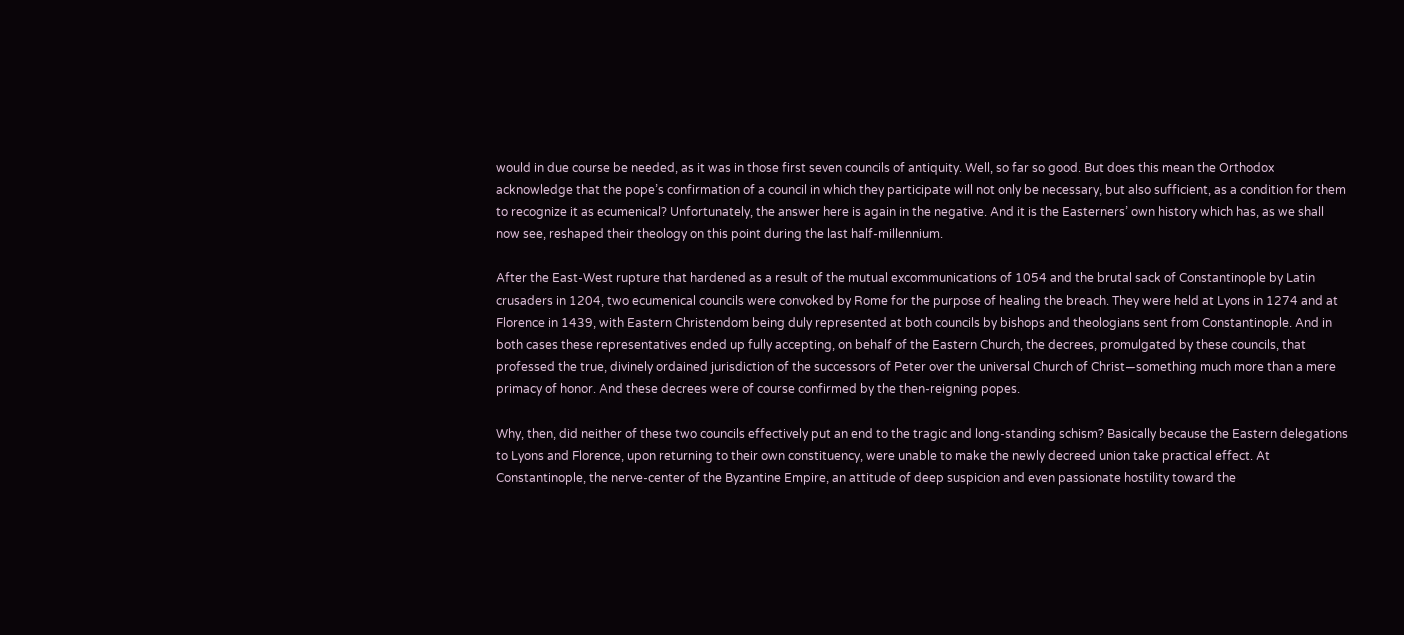would in due course be needed, as it was in those first seven councils of antiquity. Well, so far so good. But does this mean the Orthodox acknowledge that the pope’s confirmation of a council in which they participate will not only be necessary, but also sufficient, as a condition for them to recognize it as ecumenical? Unfortunately, the answer here is again in the negative. And it is the Easterners’ own history which has, as we shall now see, reshaped their theology on this point during the last half-millennium.

After the East-West rupture that hardened as a result of the mutual excommunications of 1054 and the brutal sack of Constantinople by Latin crusaders in 1204, two ecumenical councils were convoked by Rome for the purpose of healing the breach. They were held at Lyons in 1274 and at Florence in 1439, with Eastern Christendom being duly represented at both councils by bishops and theologians sent from Constantinople. And in both cases these representatives ended up fully accepting, on behalf of the Eastern Church, the decrees, promulgated by these councils, that professed the true, divinely ordained jurisdiction of the successors of Peter over the universal Church of Christ—something much more than a mere primacy of honor. And these decrees were of course confirmed by the then-reigning popes.

Why, then, did neither of these two councils effectively put an end to the tragic and long-standing schism? Basically because the Eastern delegations to Lyons and Florence, upon returning to their own constituency, were unable to make the newly decreed union take practical effect. At Constantinople, the nerve-center of the Byzantine Empire, an attitude of deep suspicion and even passionate hostility toward the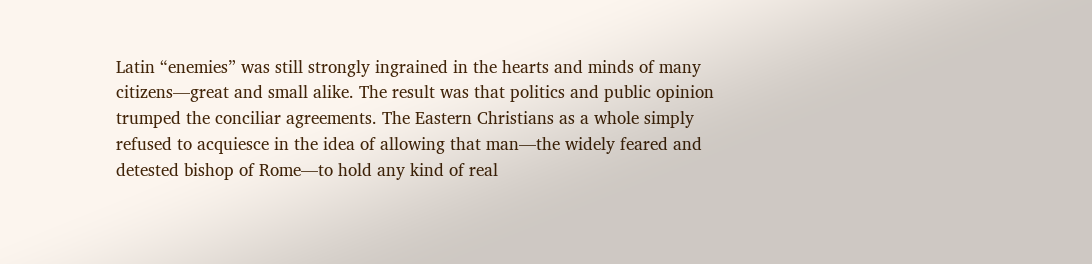Latin “enemies” was still strongly ingrained in the hearts and minds of many citizens—great and small alike. The result was that politics and public opinion trumped the conciliar agreements. The Eastern Christians as a whole simply refused to acquiesce in the idea of allowing that man—the widely feared and detested bishop of Rome—to hold any kind of real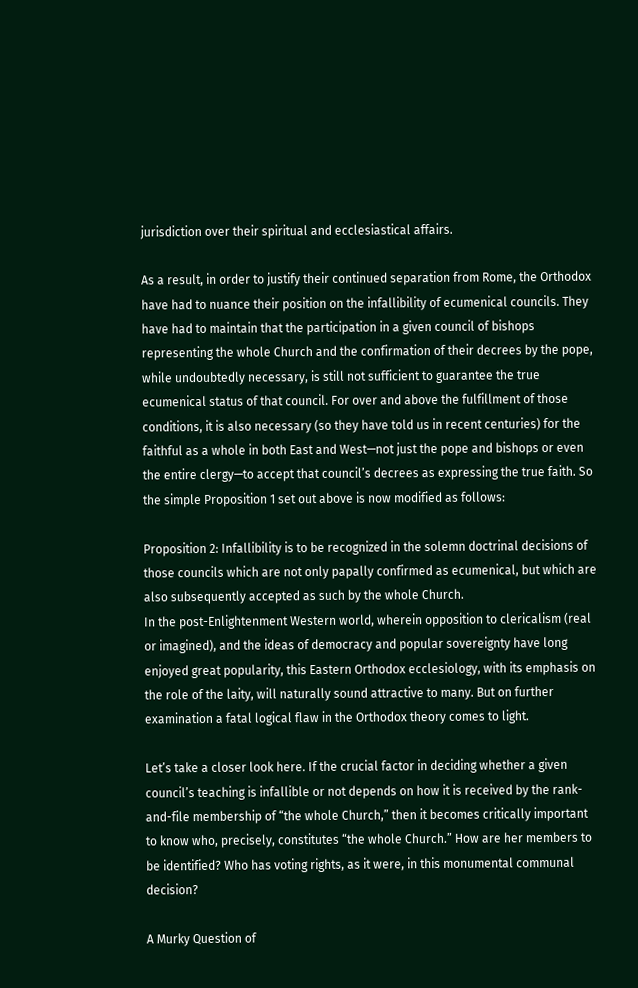jurisdiction over their spiritual and ecclesiastical affairs.

As a result, in order to justify their continued separation from Rome, the Orthodox have had to nuance their position on the infallibility of ecumenical councils. They have had to maintain that the participation in a given council of bishops representing the whole Church and the confirmation of their decrees by the pope, while undoubtedly necessary, is still not sufficient to guarantee the true ecumenical status of that council. For over and above the fulfillment of those conditions, it is also necessary (so they have told us in recent centuries) for the faithful as a whole in both East and West—not just the pope and bishops or even the entire clergy—to accept that council’s decrees as expressing the true faith. So the simple Proposition 1 set out above is now modified as follows:

Proposition 2: Infallibility is to be recognized in the solemn doctrinal decisions of those councils which are not only papally confirmed as ecumenical, but which are also subsequently accepted as such by the whole Church.
In the post-Enlightenment Western world, wherein opposition to clericalism (real or imagined), and the ideas of democracy and popular sovereignty have long enjoyed great popularity, this Eastern Orthodox ecclesiology, with its emphasis on the role of the laity, will naturally sound attractive to many. But on further examination a fatal logical flaw in the Orthodox theory comes to light.

Let’s take a closer look here. If the crucial factor in deciding whether a given council’s teaching is infallible or not depends on how it is received by the rank-and-file membership of “the whole Church,” then it becomes critically important to know who, precisely, constitutes “the whole Church.” How are her members to be identified? Who has voting rights, as it were, in this monumental communal decision?

A Murky Question of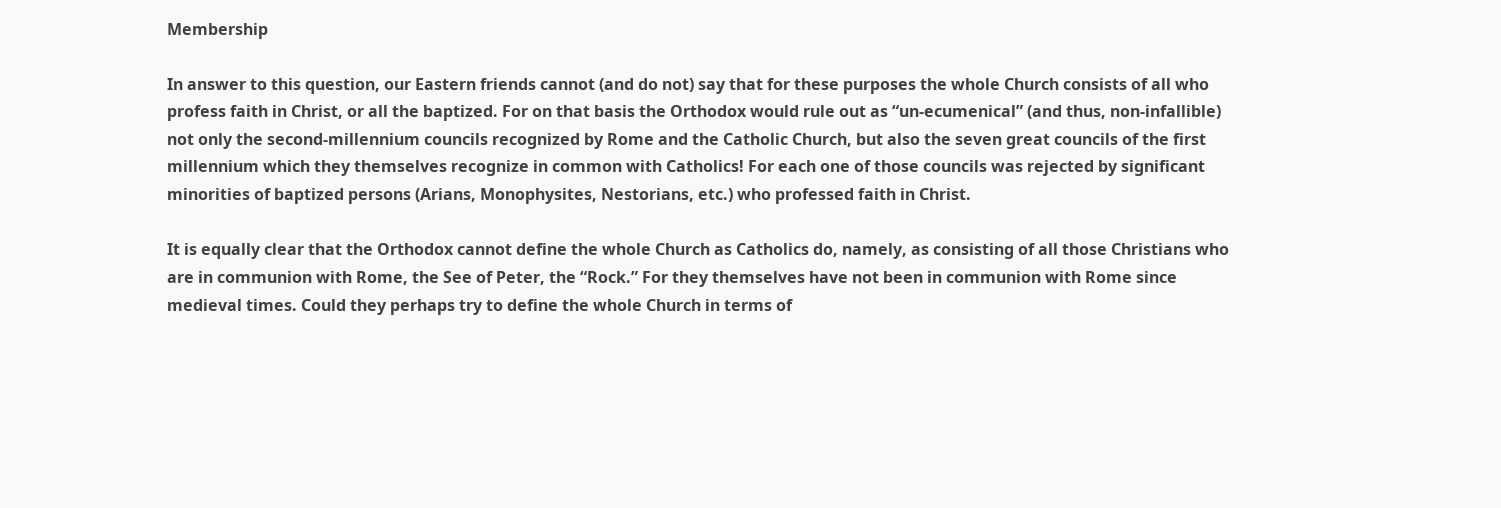Membership

In answer to this question, our Eastern friends cannot (and do not) say that for these purposes the whole Church consists of all who profess faith in Christ, or all the baptized. For on that basis the Orthodox would rule out as “un-ecumenical” (and thus, non-infallible) not only the second-millennium councils recognized by Rome and the Catholic Church, but also the seven great councils of the first millennium which they themselves recognize in common with Catholics! For each one of those councils was rejected by significant minorities of baptized persons (Arians, Monophysites, Nestorians, etc.) who professed faith in Christ.

It is equally clear that the Orthodox cannot define the whole Church as Catholics do, namely, as consisting of all those Christians who are in communion with Rome, the See of Peter, the “Rock.” For they themselves have not been in communion with Rome since medieval times. Could they perhaps try to define the whole Church in terms of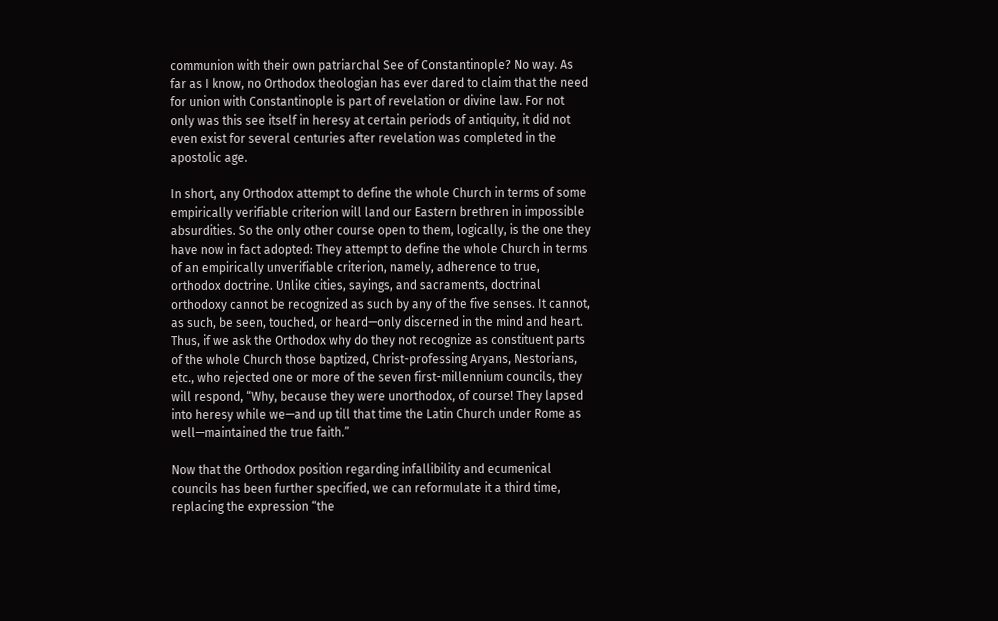communion with their own patriarchal See of Constantinople? No way. As far as I know, no Orthodox theologian has ever dared to claim that the need for union with Constantinople is part of revelation or divine law. For not only was this see itself in heresy at certain periods of antiquity, it did not even exist for several centuries after revelation was completed in the apostolic age.

In short, any Orthodox attempt to define the whole Church in terms of some empirically verifiable criterion will land our Eastern brethren in impossible absurdities. So the only other course open to them, logically, is the one they have now in fact adopted: They attempt to define the whole Church in terms of an empirically unverifiable criterion, namely, adherence to true, orthodox doctrine. Unlike cities, sayings, and sacraments, doctrinal orthodoxy cannot be recognized as such by any of the five senses. It cannot, as such, be seen, touched, or heard—only discerned in the mind and heart. Thus, if we ask the Orthodox why do they not recognize as constituent parts of the whole Church those baptized, Christ-professing Aryans, Nestorians, etc., who rejected one or more of the seven first-millennium councils, they will respond, “Why, because they were unorthodox, of course! They lapsed into heresy while we—and up till that time the Latin Church under Rome as well—maintained the true faith.”

Now that the Orthodox position regarding infallibility and ecumenical councils has been further specified, we can reformulate it a third time, replacing the expression “the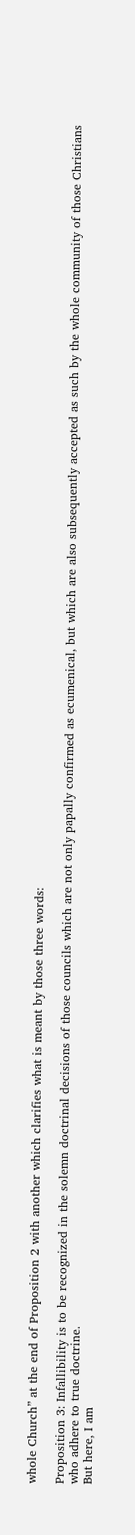whole Church” at the end of Proposition 2 with another which clarifies what is meant by those three words:

Proposition 3: Infallibility is to be recognized in the solemn doctrinal decisions of those councils which are not only papally confirmed as ecumenical, but which are also subsequently accepted as such by the whole community of those Christians who adhere to true doctrine.
But here, I am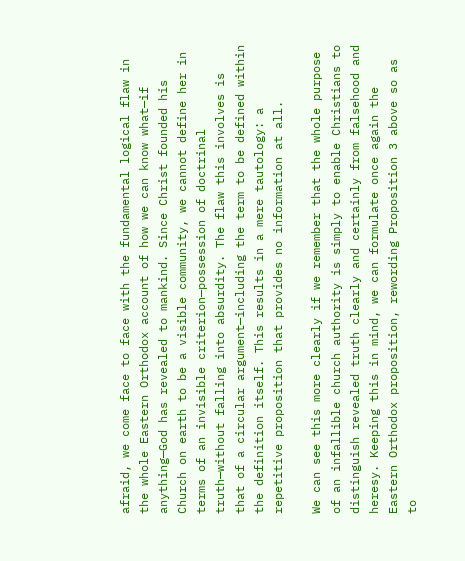afraid, we come face to face with the fundamental logical flaw in the whole Eastern Orthodox account of how we can know what—if anything—God has revealed to mankind. Since Christ founded his Church on earth to be a visible community, we cannot define her in terms of an invisible criterion—possession of doctrinal truth—without falling into absurdity. The flaw this involves is that of a circular argument—including the term to be defined within the definition itself. This results in a mere tautology: a repetitive proposition that provides no information at all.

We can see this more clearly if we remember that the whole purpose of an infallible church authority is simply to enable Christians to distinguish revealed truth clearly and certainly from falsehood and heresy. Keeping this in mind, we can formulate once again the Eastern Orthodox proposition, rewording Proposition 3 above so as to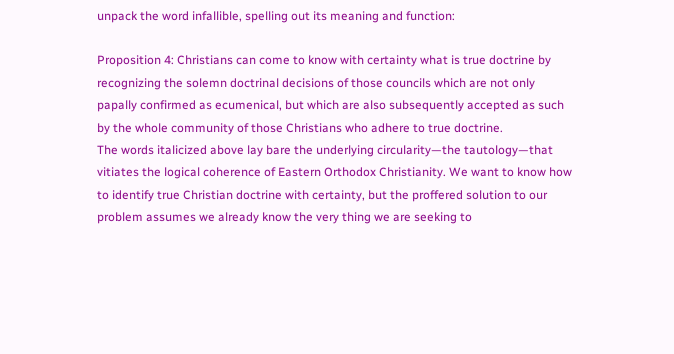unpack the word infallible, spelling out its meaning and function:

Proposition 4: Christians can come to know with certainty what is true doctrine by recognizing the solemn doctrinal decisions of those councils which are not only papally confirmed as ecumenical, but which are also subsequently accepted as such by the whole community of those Christians who adhere to true doctrine.
The words italicized above lay bare the underlying circularity—the tautology—that vitiates the logical coherence of Eastern Orthodox Christianity. We want to know how to identify true Christian doctrine with certainty, but the proffered solution to our problem assumes we already know the very thing we are seeking to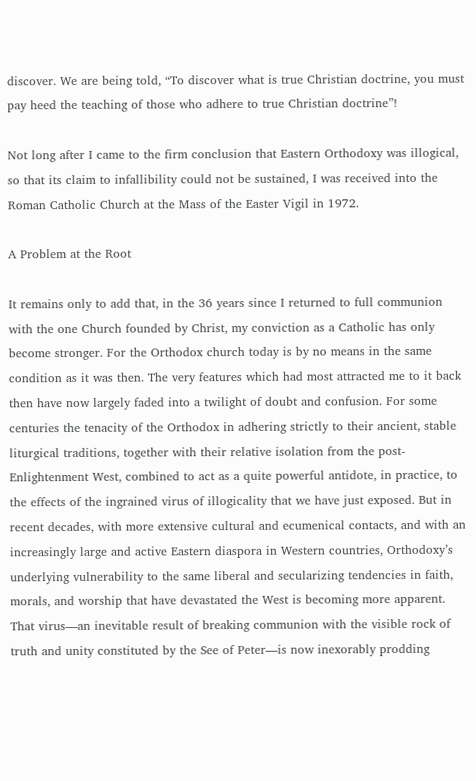discover. We are being told, “To discover what is true Christian doctrine, you must pay heed the teaching of those who adhere to true Christian doctrine”!

Not long after I came to the firm conclusion that Eastern Orthodoxy was illogical, so that its claim to infallibility could not be sustained, I was received into the Roman Catholic Church at the Mass of the Easter Vigil in 1972.

A Problem at the Root

It remains only to add that, in the 36 years since I returned to full communion with the one Church founded by Christ, my conviction as a Catholic has only become stronger. For the Orthodox church today is by no means in the same condition as it was then. The very features which had most attracted me to it back then have now largely faded into a twilight of doubt and confusion. For some centuries the tenacity of the Orthodox in adhering strictly to their ancient, stable liturgical traditions, together with their relative isolation from the post-Enlightenment West, combined to act as a quite powerful antidote, in practice, to the effects of the ingrained virus of illogicality that we have just exposed. But in recent decades, with more extensive cultural and ecumenical contacts, and with an increasingly large and active Eastern diaspora in Western countries, Orthodoxy’s underlying vulnerability to the same liberal and secularizing tendencies in faith, morals, and worship that have devastated the West is becoming more apparent. That virus—an inevitable result of breaking communion with the visible rock of truth and unity constituted by the See of Peter—is now inexorably prodding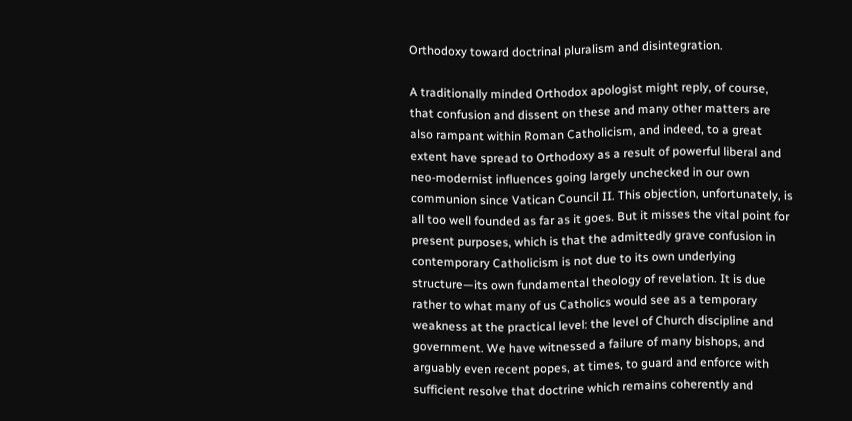Orthodoxy toward doctrinal pluralism and disintegration.

A traditionally minded Orthodox apologist might reply, of course, that confusion and dissent on these and many other matters are also rampant within Roman Catholicism, and indeed, to a great extent have spread to Orthodoxy as a result of powerful liberal and neo-modernist influences going largely unchecked in our own communion since Vatican Council II. This objection, unfortunately, is all too well founded as far as it goes. But it misses the vital point for present purposes, which is that the admittedly grave confusion in contemporary Catholicism is not due to its own underlying structure—its own fundamental theology of revelation. It is due rather to what many of us Catholics would see as a temporary weakness at the practical level: the level of Church discipline and government. We have witnessed a failure of many bishops, and arguably even recent popes, at times, to guard and enforce with sufficient resolve that doctrine which remains coherently and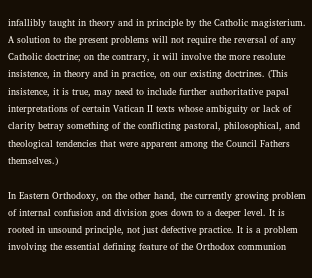infallibly taught in theory and in principle by the Catholic magisterium. A solution to the present problems will not require the reversal of any Catholic doctrine; on the contrary, it will involve the more resolute insistence, in theory and in practice, on our existing doctrines. (This insistence, it is true, may need to include further authoritative papal interpretations of certain Vatican II texts whose ambiguity or lack of clarity betray something of the conflicting pastoral, philosophical, and theological tendencies that were apparent among the Council Fathers themselves.)

In Eastern Orthodoxy, on the other hand, the currently growing problem of internal confusion and division goes down to a deeper level. It is rooted in unsound principle, not just defective practice. It is a problem involving the essential defining feature of the Orthodox communion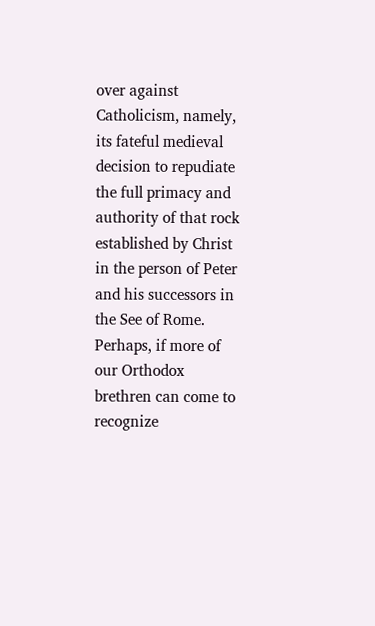over against Catholicism, namely, its fateful medieval decision to repudiate the full primacy and authority of that rock established by Christ in the person of Peter and his successors in the See of Rome. Perhaps, if more of our Orthodox brethren can come to recognize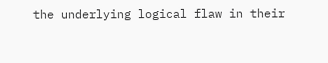the underlying logical flaw in their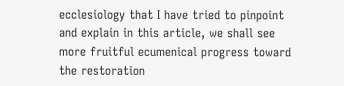ecclesiology that I have tried to pinpoint and explain in this article, we shall see more fruitful ecumenical progress toward the restoration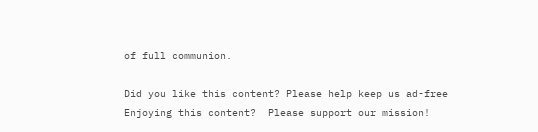of full communion.

Did you like this content? Please help keep us ad-free
Enjoying this content?  Please support our mission!